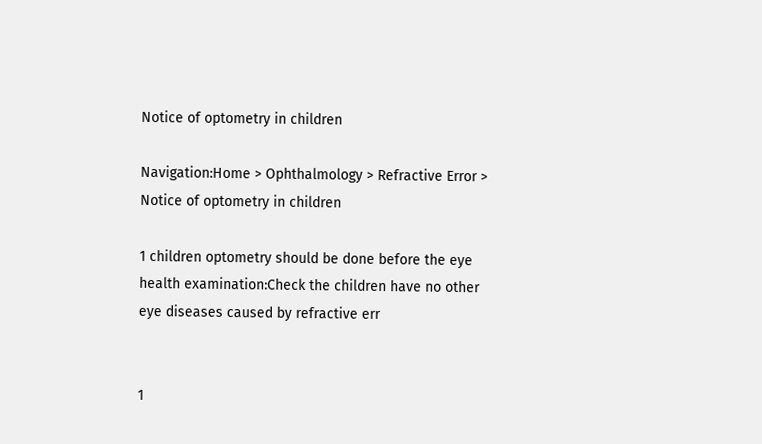Notice of optometry in children

Navigation:Home > Ophthalmology > Refractive Error > Notice of optometry in children

1 children optometry should be done before the eye health examination:Check the children have no other eye diseases caused by refractive err


1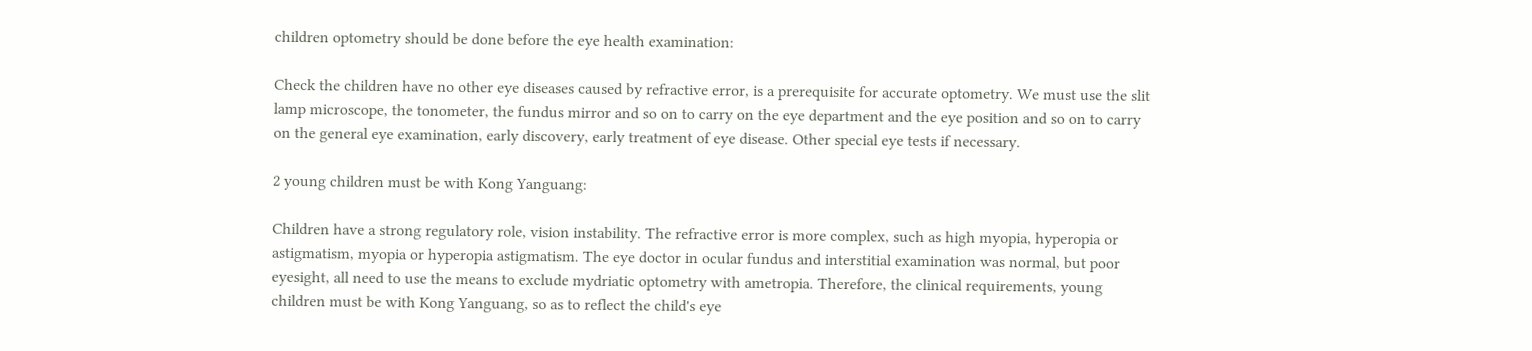children optometry should be done before the eye health examination:

Check the children have no other eye diseases caused by refractive error, is a prerequisite for accurate optometry. We must use the slit lamp microscope, the tonometer, the fundus mirror and so on to carry on the eye department and the eye position and so on to carry on the general eye examination, early discovery, early treatment of eye disease. Other special eye tests if necessary.

2 young children must be with Kong Yanguang:

Children have a strong regulatory role, vision instability. The refractive error is more complex, such as high myopia, hyperopia or astigmatism, myopia or hyperopia astigmatism. The eye doctor in ocular fundus and interstitial examination was normal, but poor eyesight, all need to use the means to exclude mydriatic optometry with ametropia. Therefore, the clinical requirements, young children must be with Kong Yanguang, so as to reflect the child's eye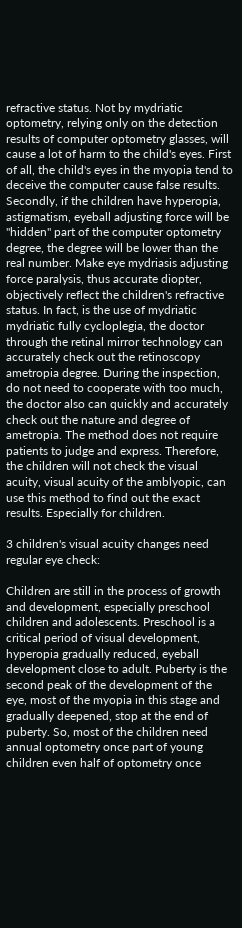refractive status. Not by mydriatic optometry, relying only on the detection results of computer optometry glasses, will cause a lot of harm to the child's eyes. First of all, the child's eyes in the myopia tend to deceive the computer cause false results. Secondly, if the children have hyperopia, astigmatism, eyeball adjusting force will be "hidden" part of the computer optometry degree, the degree will be lower than the real number. Make eye mydriasis adjusting force paralysis, thus accurate diopter, objectively reflect the children's refractive status. In fact, is the use of mydriatic mydriatic fully cycloplegia, the doctor through the retinal mirror technology can accurately check out the retinoscopy ametropia degree. During the inspection, do not need to cooperate with too much, the doctor also can quickly and accurately check out the nature and degree of ametropia. The method does not require patients to judge and express. Therefore, the children will not check the visual acuity, visual acuity of the amblyopic, can use this method to find out the exact results. Especially for children.

3 children's visual acuity changes need regular eye check:

Children are still in the process of growth and development, especially preschool children and adolescents. Preschool is a critical period of visual development, hyperopia gradually reduced, eyeball development close to adult. Puberty is the second peak of the development of the eye, most of the myopia in this stage and gradually deepened, stop at the end of puberty. So, most of the children need annual optometry once part of young children even half of optometry once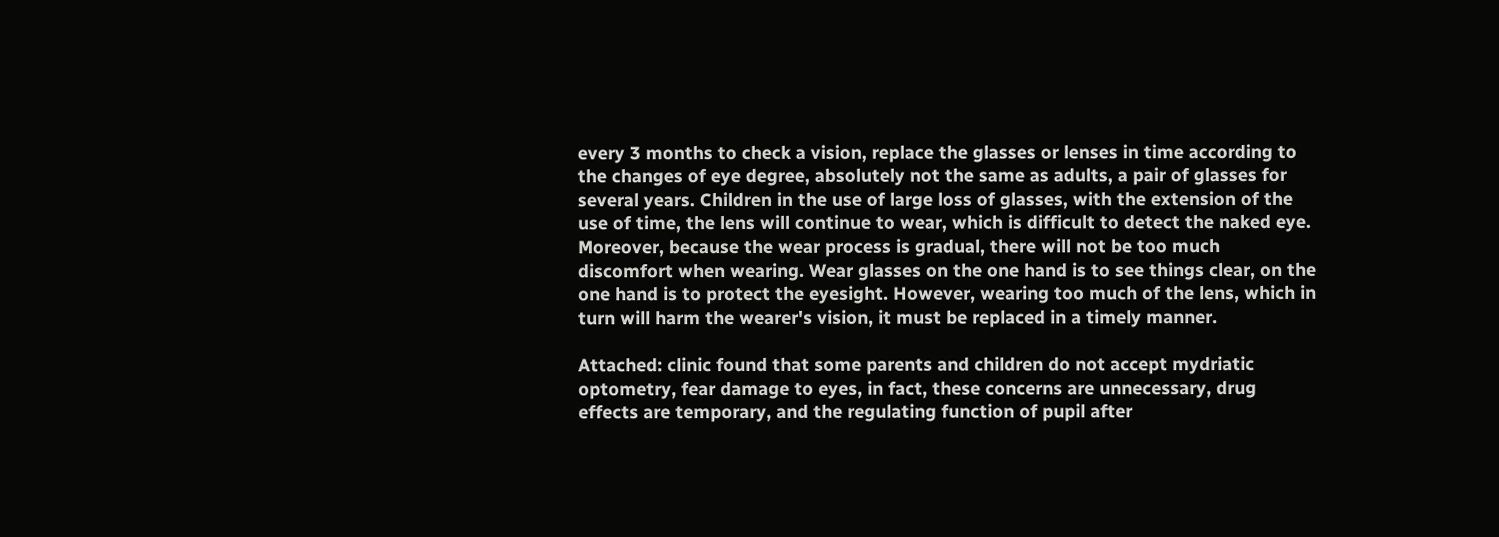every 3 months to check a vision, replace the glasses or lenses in time according to the changes of eye degree, absolutely not the same as adults, a pair of glasses for several years. Children in the use of large loss of glasses, with the extension of the use of time, the lens will continue to wear, which is difficult to detect the naked eye. Moreover, because the wear process is gradual, there will not be too much discomfort when wearing. Wear glasses on the one hand is to see things clear, on the one hand is to protect the eyesight. However, wearing too much of the lens, which in turn will harm the wearer's vision, it must be replaced in a timely manner.

Attached: clinic found that some parents and children do not accept mydriatic optometry, fear damage to eyes, in fact, these concerns are unnecessary, drug effects are temporary, and the regulating function of pupil after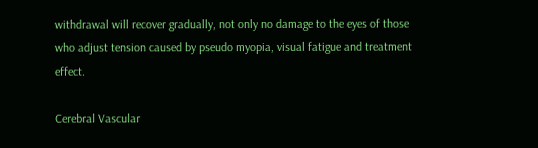withdrawal will recover gradually, not only no damage to the eyes of those who adjust tension caused by pseudo myopia, visual fatigue and treatment effect.

Cerebral Vascular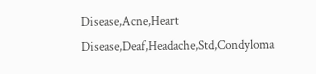Disease,Acne,Heart Disease,Deaf,Headache,Std,Condyloma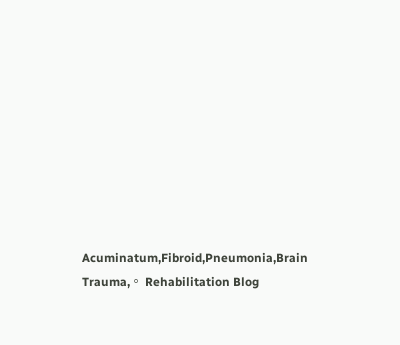Acuminatum,Fibroid,Pneumonia,Brain Trauma,。 Rehabilitation Blog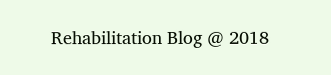Rehabilitation Blog @ 2018